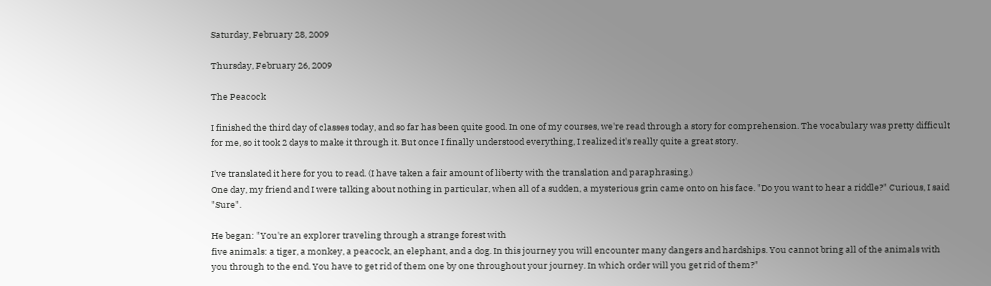Saturday, February 28, 2009

Thursday, February 26, 2009

The Peacock

I finished the third day of classes today, and so far has been quite good. In one of my courses, we're read through a story for comprehension. The vocabulary was pretty difficult for me, so it took 2 days to make it through it. But once I finally understood everything, I realized it's really quite a great story.

I've translated it here for you to read. (I have taken a fair amount of liberty with the translation and paraphrasing.)
One day, my friend and I were talking about nothing in particular, when all of a sudden, a mysterious grin came onto on his face. "Do you want to hear a riddle?" Curious, I said "Sure".

He began: "You're an explorer traveling through a strange forest with
five animals: a tiger, a monkey, a peacock, an elephant, and a dog. In this journey you will encounter many dangers and hardships. You cannot bring all of the animals with you through to the end. You have to get rid of them one by one throughout your journey. In which order will you get rid of them?"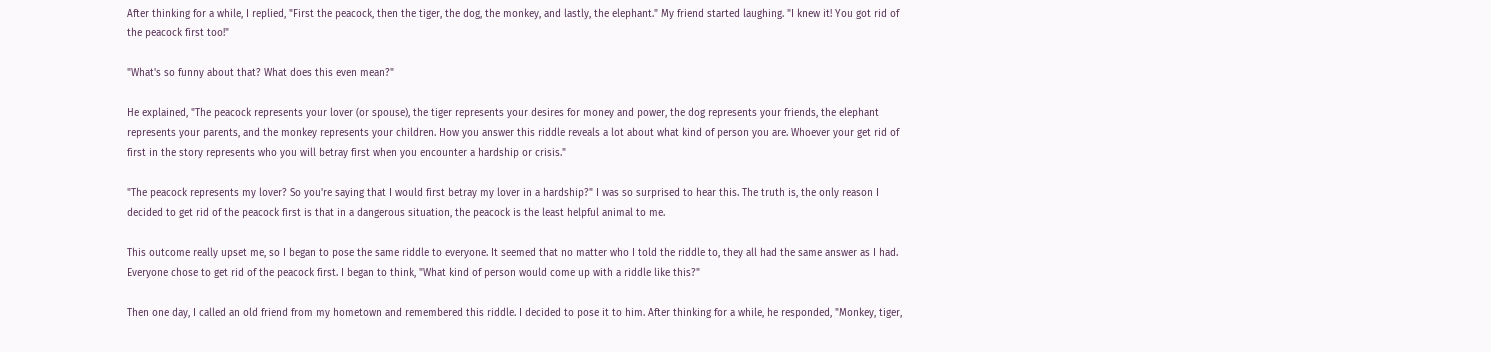After thinking for a while, I replied, "First the peacock, then the tiger, the dog, the monkey, and lastly, the elephant." My friend started laughing. "I knew it! You got rid of the peacock first too!"

"What's so funny about that? What does this even mean?"

He explained, "The peacock represents your lover (or spouse), the tiger represents your desires for money and power, the dog represents your friends, the elephant represents your parents, and the monkey represents your children. How you answer this riddle reveals a lot about what kind of person you are. Whoever your get rid of first in the story represents who you will betray first when you encounter a hardship or crisis."

"The peacock represents my lover? So you're saying that I would first betray my lover in a hardship?" I was so surprised to hear this. The truth is, the only reason I decided to get rid of the peacock first is that in a dangerous situation, the peacock is the least helpful animal to me.

This outcome really upset me, so I began to pose the same riddle to everyone. It seemed that no matter who I told the riddle to, they all had the same answer as I had. Everyone chose to get rid of the peacock first. I began to think, "What kind of person would come up with a riddle like this?"

Then one day, I called an old friend from my hometown and remembered this riddle. I decided to pose it to him. After thinking for a while, he responded, "Monkey, tiger,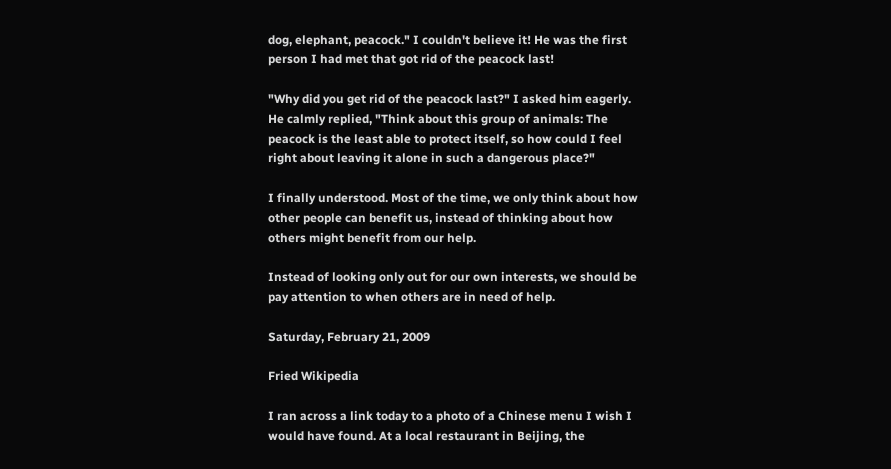dog, elephant, peacock." I couldn't believe it! He was the first person I had met that got rid of the peacock last!

"Why did you get rid of the peacock last?" I asked him eagerly. He calmly replied, "Think about this group of animals: The peacock is the least able to protect itself, so how could I feel right about leaving it alone in such a dangerous place?"

I finally understood. Most of the time, we only think about how other people can benefit us, instead of thinking about how others might benefit from our help.

Instead of looking only out for our own interests, we should be pay attention to when others are in need of help.

Saturday, February 21, 2009

Fried Wikipedia

I ran across a link today to a photo of a Chinese menu I wish I would have found. At a local restaurant in Beijing, the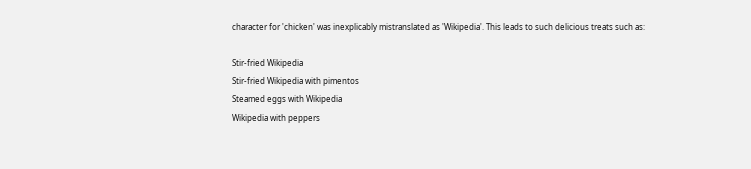character for 'chicken' was inexplicably mistranslated as 'Wikipedia'. This leads to such delicious treats such as:

Stir-fried Wikipedia
Stir-fried Wikipedia with pimentos
Steamed eggs with Wikipedia
Wikipedia with peppers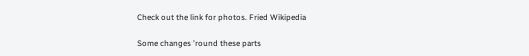Check out the link for photos. Fried Wikipedia

Some changes 'round these parts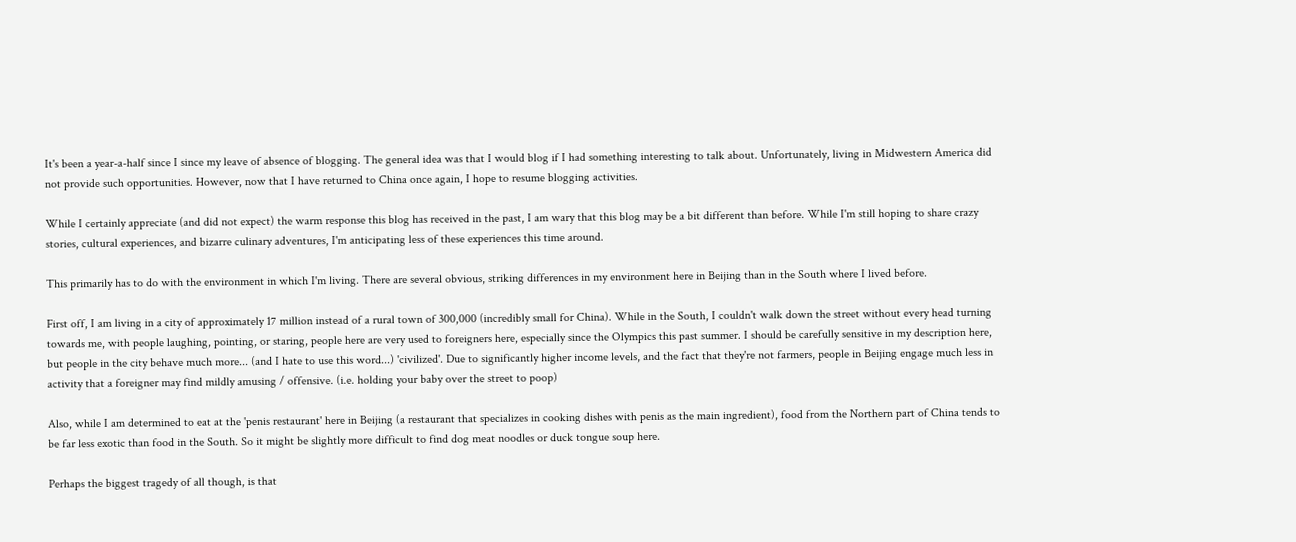It's been a year-a-half since I since my leave of absence of blogging. The general idea was that I would blog if I had something interesting to talk about. Unfortunately, living in Midwestern America did not provide such opportunities. However, now that I have returned to China once again, I hope to resume blogging activities.

While I certainly appreciate (and did not expect) the warm response this blog has received in the past, I am wary that this blog may be a bit different than before. While I'm still hoping to share crazy stories, cultural experiences, and bizarre culinary adventures, I'm anticipating less of these experiences this time around.

This primarily has to do with the environment in which I'm living. There are several obvious, striking differences in my environment here in Beijing than in the South where I lived before.

First off, I am living in a city of approximately 17 million instead of a rural town of 300,000 (incredibly small for China). While in the South, I couldn't walk down the street without every head turning towards me, with people laughing, pointing, or staring, people here are very used to foreigners here, especially since the Olympics this past summer. I should be carefully sensitive in my description here, but people in the city behave much more... (and I hate to use this word...) 'civilized'. Due to significantly higher income levels, and the fact that they're not farmers, people in Beijing engage much less in activity that a foreigner may find mildly amusing / offensive. (i.e. holding your baby over the street to poop)

Also, while I am determined to eat at the 'penis restaurant' here in Beijing (a restaurant that specializes in cooking dishes with penis as the main ingredient), food from the Northern part of China tends to be far less exotic than food in the South. So it might be slightly more difficult to find dog meat noodles or duck tongue soup here.

Perhaps the biggest tragedy of all though, is that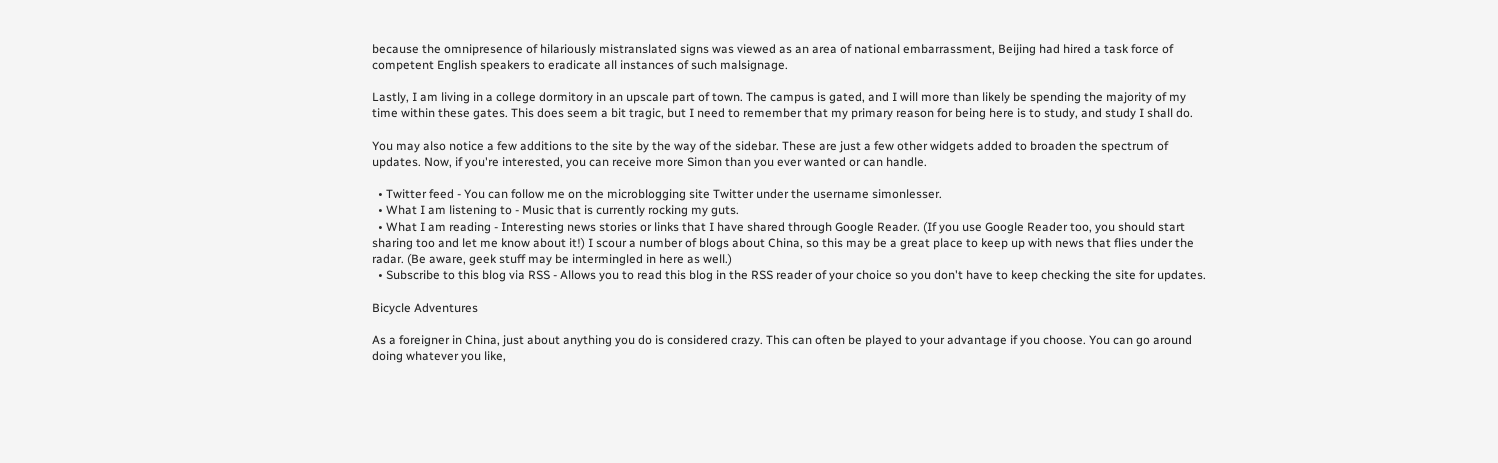because the omnipresence of hilariously mistranslated signs was viewed as an area of national embarrassment, Beijing had hired a task force of competent English speakers to eradicate all instances of such malsignage.

Lastly, I am living in a college dormitory in an upscale part of town. The campus is gated, and I will more than likely be spending the majority of my time within these gates. This does seem a bit tragic, but I need to remember that my primary reason for being here is to study, and study I shall do.

You may also notice a few additions to the site by the way of the sidebar. These are just a few other widgets added to broaden the spectrum of updates. Now, if you're interested, you can receive more Simon than you ever wanted or can handle.

  • Twitter feed - You can follow me on the microblogging site Twitter under the username simonlesser.
  • What I am listening to - Music that is currently rocking my guts.
  • What I am reading - Interesting news stories or links that I have shared through Google Reader. (If you use Google Reader too, you should start sharing too and let me know about it!) I scour a number of blogs about China, so this may be a great place to keep up with news that flies under the radar. (Be aware, geek stuff may be intermingled in here as well.)
  • Subscribe to this blog via RSS - Allows you to read this blog in the RSS reader of your choice so you don't have to keep checking the site for updates.

Bicycle Adventures

As a foreigner in China, just about anything you do is considered crazy. This can often be played to your advantage if you choose. You can go around doing whatever you like,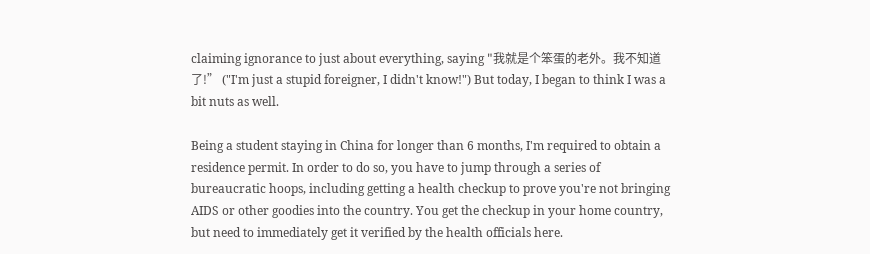claiming ignorance to just about everything, saying "我就是个笨蛋的老外。我不知道了!” ("I'm just a stupid foreigner, I didn't know!") But today, I began to think I was a bit nuts as well.

Being a student staying in China for longer than 6 months, I'm required to obtain a residence permit. In order to do so, you have to jump through a series of bureaucratic hoops, including getting a health checkup to prove you're not bringing AIDS or other goodies into the country. You get the checkup in your home country, but need to immediately get it verified by the health officials here.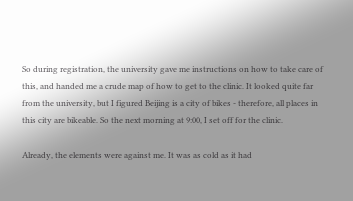So during registration, the university gave me instructions on how to take care of this, and handed me a crude map of how to get to the clinic. It looked quite far from the university, but I figured Beijing is a city of bikes - therefore, all places in this city are bikeable. So the next morning at 9:00, I set off for the clinic.

Already, the elements were against me. It was as cold as it had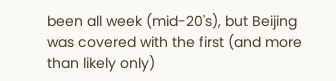been all week (mid-20's), but Beijing was covered with the first (and more than likely only)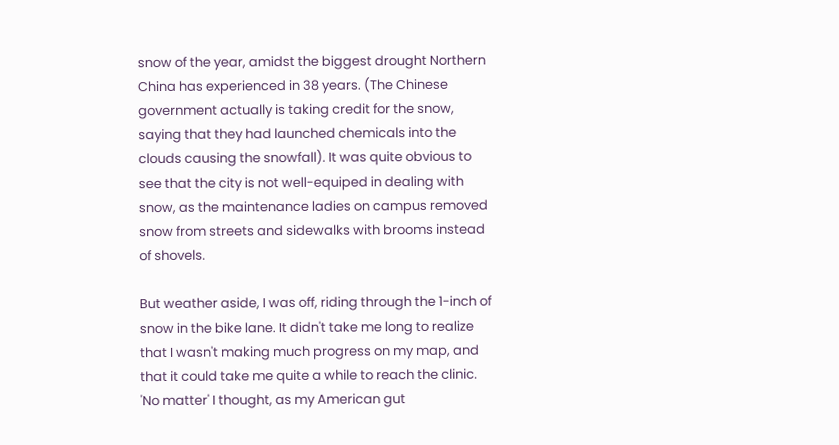snow of the year, amidst the biggest drought Northern China has experienced in 38 years. (The Chinese government actually is taking credit for the snow, saying that they had launched chemicals into the clouds causing the snowfall). It was quite obvious to see that the city is not well-equiped in dealing with snow, as the maintenance ladies on campus removed snow from streets and sidewalks with brooms instead of shovels.

But weather aside, I was off, riding through the 1-inch of snow in the bike lane. It didn't take me long to realize that I wasn't making much progress on my map, and that it could take me quite a while to reach the clinic. 'No matter' I thought, as my American gut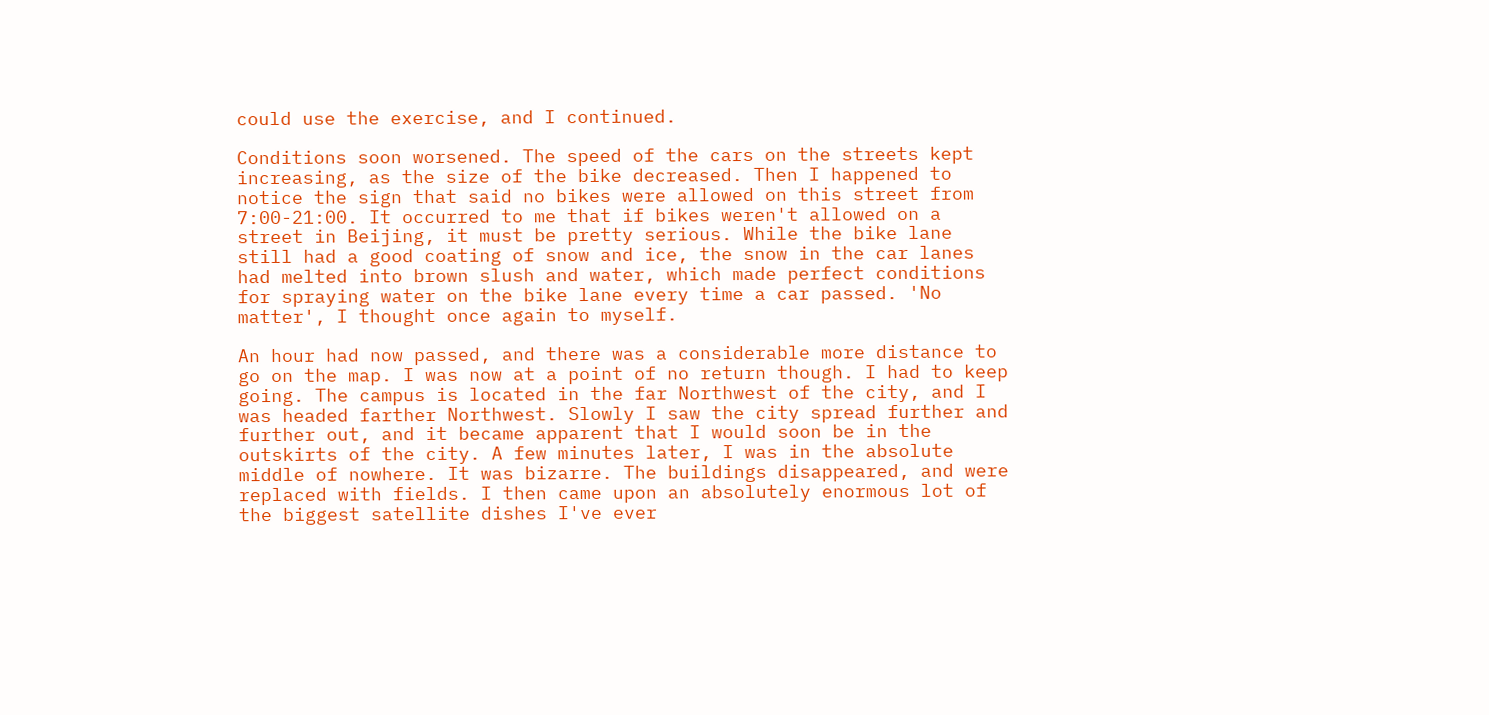could use the exercise, and I continued.

Conditions soon worsened. The speed of the cars on the streets kept increasing, as the size of the bike decreased. Then I happened to notice the sign that said no bikes were allowed on this street from 7:00-21:00. It occurred to me that if bikes weren't allowed on a street in Beijing, it must be pretty serious. While the bike lane still had a good coating of snow and ice, the snow in the car lanes had melted into brown slush and water, which made perfect conditions for spraying water on the bike lane every time a car passed. 'No matter', I thought once again to myself.

An hour had now passed, and there was a considerable more distance to go on the map. I was now at a point of no return though. I had to keep going. The campus is located in the far Northwest of the city, and I was headed farther Northwest. Slowly I saw the city spread further and further out, and it became apparent that I would soon be in the outskirts of the city. A few minutes later, I was in the absolute middle of nowhere. It was bizarre. The buildings disappeared, and were replaced with fields. I then came upon an absolutely enormous lot of the biggest satellite dishes I've ever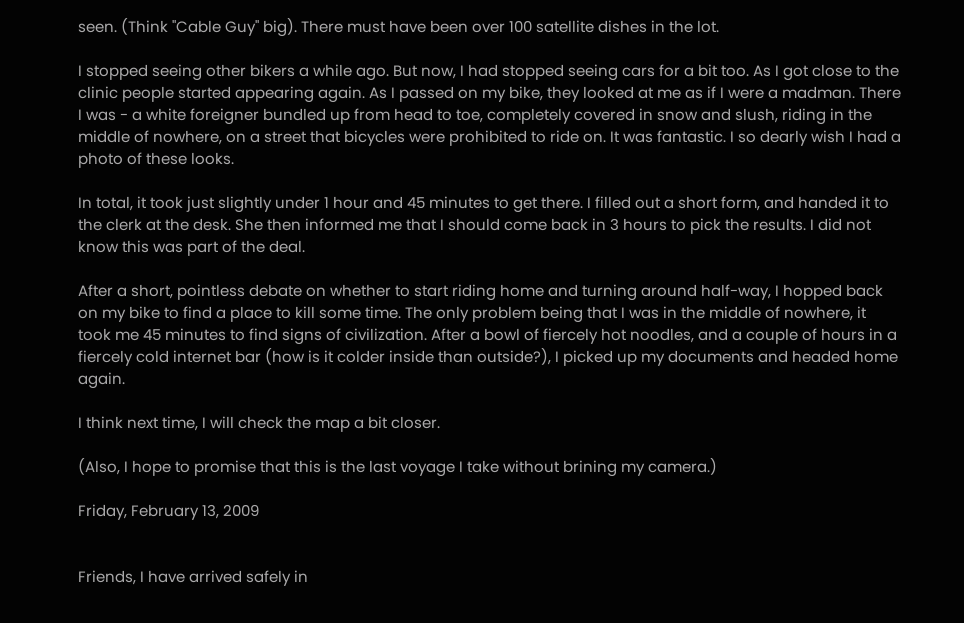seen. (Think "Cable Guy" big). There must have been over 100 satellite dishes in the lot.

I stopped seeing other bikers a while ago. But now, I had stopped seeing cars for a bit too. As I got close to the clinic people started appearing again. As I passed on my bike, they looked at me as if I were a madman. There I was - a white foreigner bundled up from head to toe, completely covered in snow and slush, riding in the middle of nowhere, on a street that bicycles were prohibited to ride on. It was fantastic. I so dearly wish I had a photo of these looks.

In total, it took just slightly under 1 hour and 45 minutes to get there. I filled out a short form, and handed it to the clerk at the desk. She then informed me that I should come back in 3 hours to pick the results. I did not know this was part of the deal.

After a short, pointless debate on whether to start riding home and turning around half-way, I hopped back on my bike to find a place to kill some time. The only problem being that I was in the middle of nowhere, it took me 45 minutes to find signs of civilization. After a bowl of fiercely hot noodles, and a couple of hours in a fiercely cold internet bar (how is it colder inside than outside?), I picked up my documents and headed home again.

I think next time, I will check the map a bit closer.

(Also, I hope to promise that this is the last voyage I take without brining my camera.)

Friday, February 13, 2009


Friends, I have arrived safely in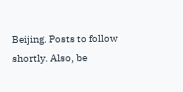Beijing. Posts to follow shortly. Also, be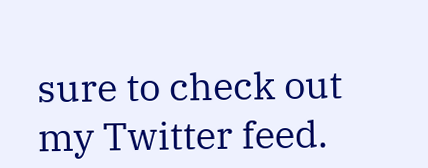sure to check out my Twitter feed.